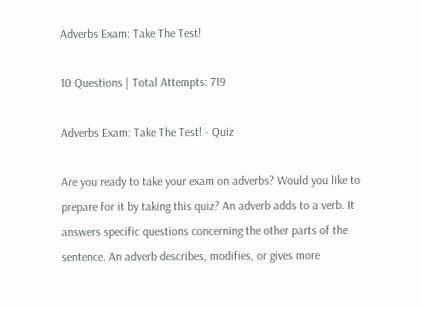Adverbs Exam: Take The Test!

10 Questions | Total Attempts: 719

Adverbs Exam: Take The Test! - Quiz

Are you ready to take your exam on adverbs? Would you like to prepare for it by taking this quiz? An adverb adds to a verb. It answers specific questions concerning the other parts of the sentence. An adverb describes, modifies, or gives more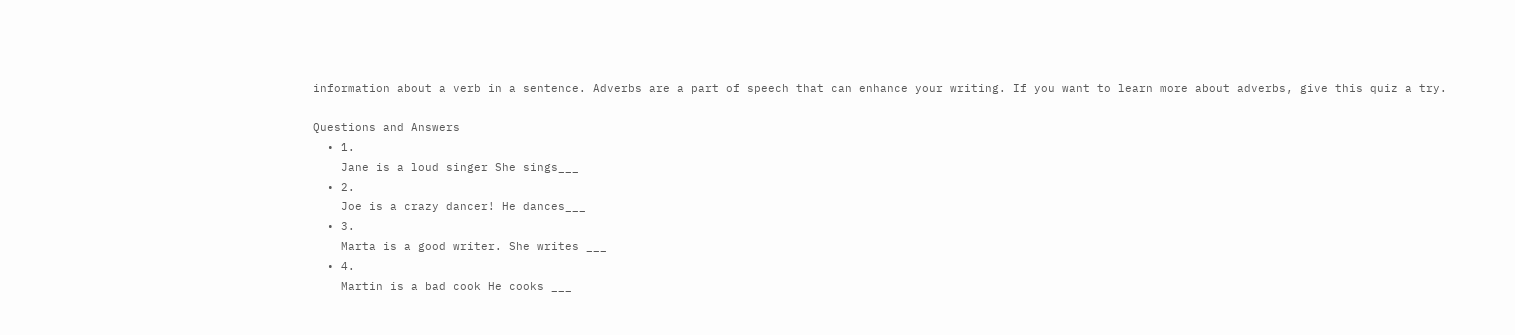information about a verb in a sentence. Adverbs are a part of speech that can enhance your writing. If you want to learn more about adverbs, give this quiz a try.

Questions and Answers
  • 1.
    Jane is a loud singer She sings___
  • 2.
    Joe is a crazy dancer! He dances___
  • 3.
    Marta is a good writer. She writes ___
  • 4.
    Martin is a bad cook He cooks ___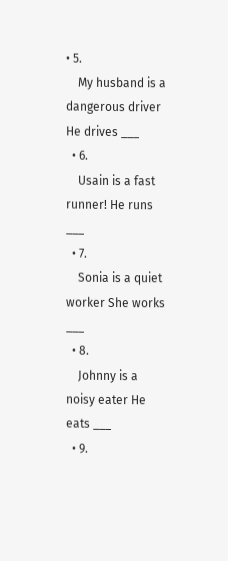• 5.
    My husband is a dangerous driver He drives ___
  • 6.
    Usain is a fast runner! He runs ___
  • 7.
    Sonia is a quiet worker She works ___
  • 8.
    Johnny is a noisy eater He eats ___
  • 9.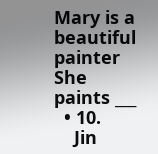Mary is a beautiful painter She paints ___
  • 10.
    Jin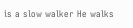is a slow walker He walks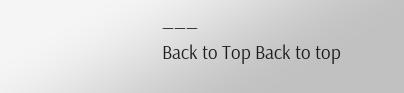___
Back to Top Back to top